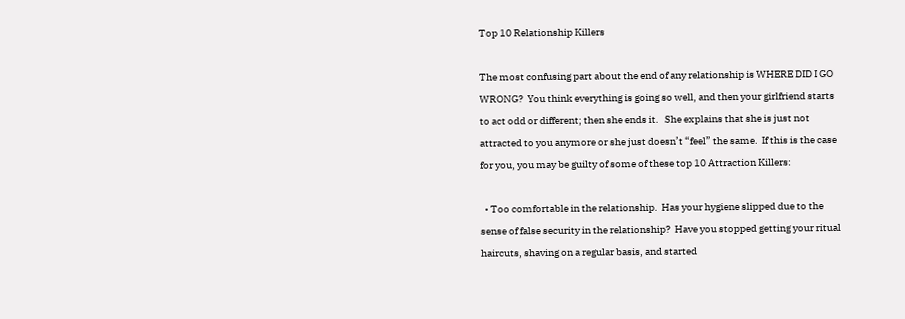Top 10 Relationship Killers

The most confusing part about the end of any relationship is WHERE DID I GO WRONG?  You think everything is going so well, and then your girlfriend starts to act odd or different; then she ends it.   She explains that she is just not attracted to you anymore or she just doesn’t “feel” the same.  If this is the case for you, you may be guilty of some of these top 10 Attraction Killers:

  • Too comfortable in the relationship.  Has your hygiene slipped due to the sense of false security in the relationship?  Have you stopped getting your ritual haircuts, shaving on a regular basis, and started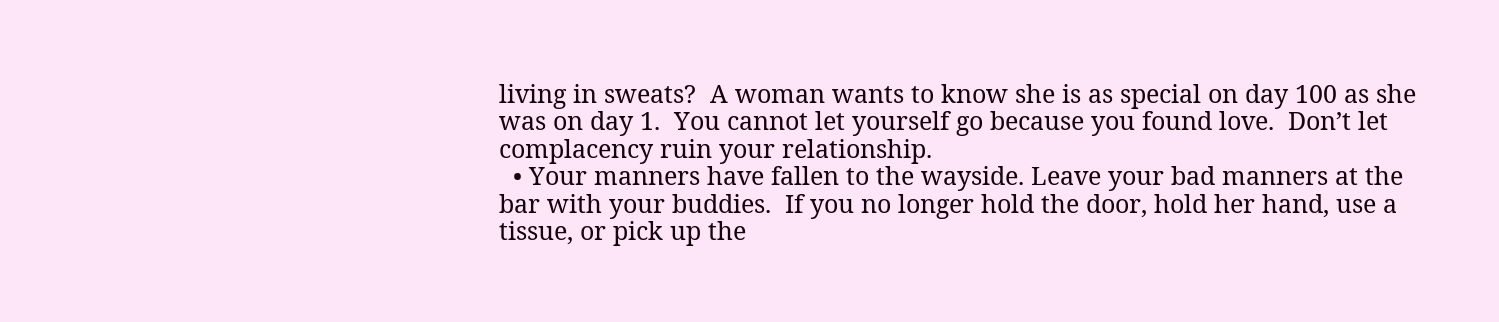living in sweats?  A woman wants to know she is as special on day 100 as she was on day 1.  You cannot let yourself go because you found love.  Don’t let complacency ruin your relationship.
  • Your manners have fallen to the wayside. Leave your bad manners at the bar with your buddies.  If you no longer hold the door, hold her hand, use a tissue, or pick up the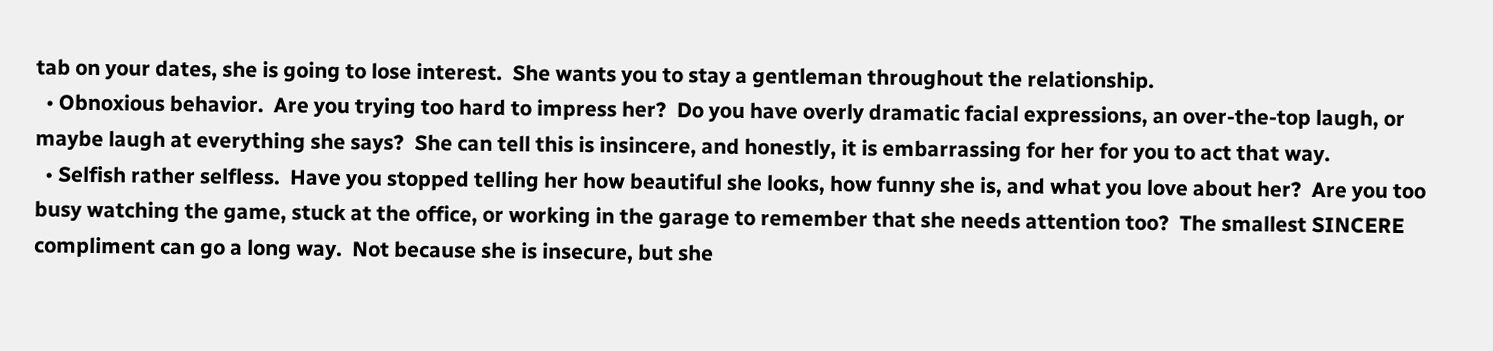tab on your dates, she is going to lose interest.  She wants you to stay a gentleman throughout the relationship.
  • Obnoxious behavior.  Are you trying too hard to impress her?  Do you have overly dramatic facial expressions, an over-the-top laugh, or maybe laugh at everything she says?  She can tell this is insincere, and honestly, it is embarrassing for her for you to act that way.
  • Selfish rather selfless.  Have you stopped telling her how beautiful she looks, how funny she is, and what you love about her?  Are you too busy watching the game, stuck at the office, or working in the garage to remember that she needs attention too?  The smallest SINCERE compliment can go a long way.  Not because she is insecure, but she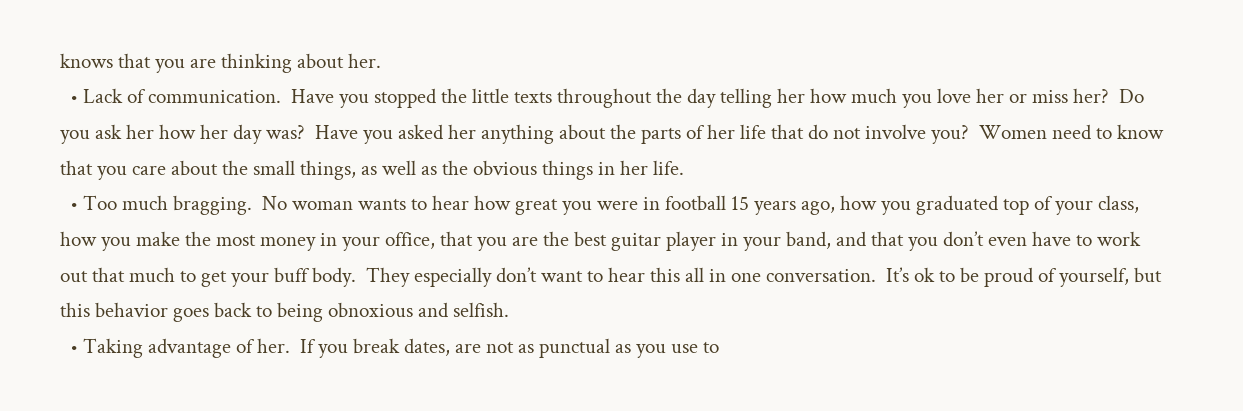knows that you are thinking about her.
  • Lack of communication.  Have you stopped the little texts throughout the day telling her how much you love her or miss her?  Do you ask her how her day was?  Have you asked her anything about the parts of her life that do not involve you?  Women need to know that you care about the small things, as well as the obvious things in her life.
  • Too much bragging.  No woman wants to hear how great you were in football 15 years ago, how you graduated top of your class, how you make the most money in your office, that you are the best guitar player in your band, and that you don’t even have to work out that much to get your buff body.  They especially don’t want to hear this all in one conversation.  It’s ok to be proud of yourself, but this behavior goes back to being obnoxious and selfish.
  • Taking advantage of her.  If you break dates, are not as punctual as you use to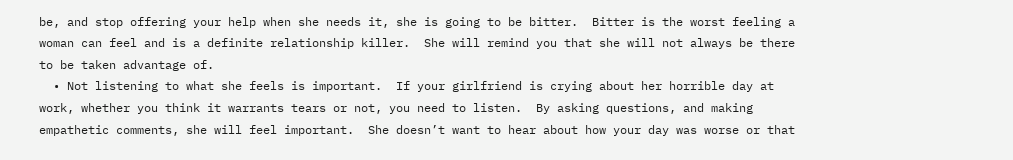be, and stop offering your help when she needs it, she is going to be bitter.  Bitter is the worst feeling a woman can feel and is a definite relationship killer.  She will remind you that she will not always be there to be taken advantage of.
  • Not listening to what she feels is important.  If your girlfriend is crying about her horrible day at work, whether you think it warrants tears or not, you need to listen.  By asking questions, and making empathetic comments, she will feel important.  She doesn’t want to hear about how your day was worse or that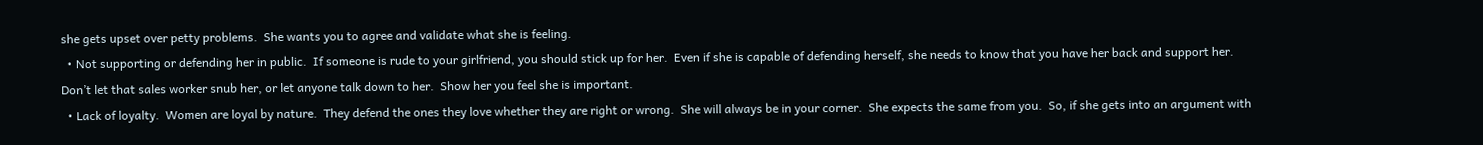she gets upset over petty problems.  She wants you to agree and validate what she is feeling.
  • Not supporting or defending her in public.  If someone is rude to your girlfriend, you should stick up for her.  Even if she is capable of defending herself, she needs to know that you have her back and support her.  Don’t let that sales worker snub her, or let anyone talk down to her.  Show her you feel she is important.
  • Lack of loyalty.  Women are loyal by nature.  They defend the ones they love whether they are right or wrong.  She will always be in your corner.  She expects the same from you.  So, if she gets into an argument with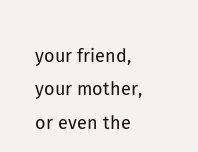your friend, your mother, or even the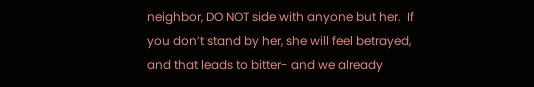neighbor, DO NOT side with anyone but her.  If you don’t stand by her, she will feel betrayed, and that leads to bitter- and we already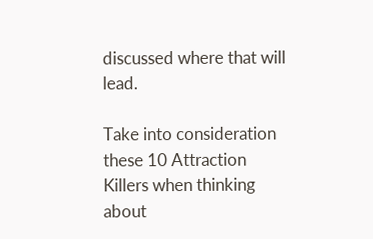discussed where that will lead.

Take into consideration these 10 Attraction Killers when thinking about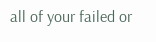all of your failed or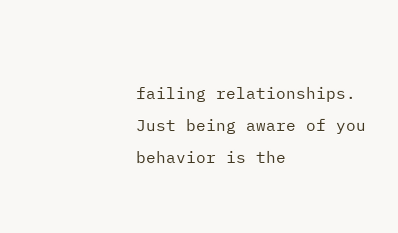failing relationships.  Just being aware of you behavior is the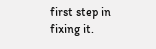first step in fixing it.